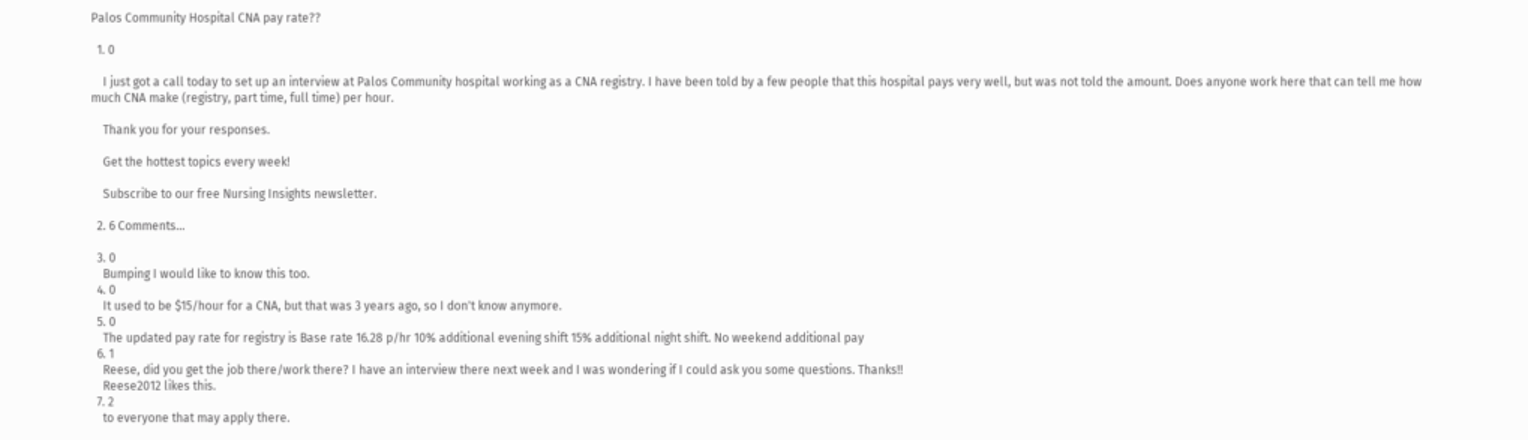Palos Community Hospital CNA pay rate??

  1. 0

    I just got a call today to set up an interview at Palos Community hospital working as a CNA registry. I have been told by a few people that this hospital pays very well, but was not told the amount. Does anyone work here that can tell me how much CNA make (registry, part time, full time) per hour.

    Thank you for your responses.

    Get the hottest topics every week!

    Subscribe to our free Nursing Insights newsletter.

  2. 6 Comments...

  3. 0
    Bumping I would like to know this too.
  4. 0
    It used to be $15/hour for a CNA, but that was 3 years ago, so I don't know anymore.
  5. 0
    The updated pay rate for registry is Base rate 16.28 p/hr 10% additional evening shift 15% additional night shift. No weekend additional pay
  6. 1
    Reese, did you get the job there/work there? I have an interview there next week and I was wondering if I could ask you some questions. Thanks!!
    Reese2012 likes this.
  7. 2
    to everyone that may apply there.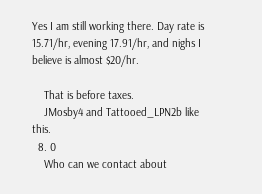Yes I am still working there. Day rate is 15.71/hr, evening 17.91/hr, and nighs I believe is almost $20/hr.

    That is before taxes.
    JMosby4 and Tattooed_LPN2b like this.
  8. 0
    Who can we contact about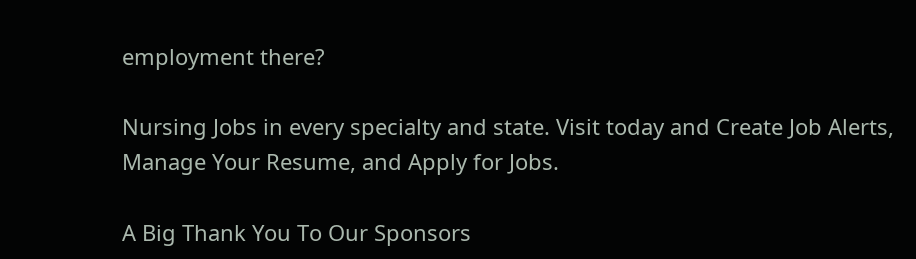employment there?

Nursing Jobs in every specialty and state. Visit today and Create Job Alerts, Manage Your Resume, and Apply for Jobs.

A Big Thank You To Our Sponsors